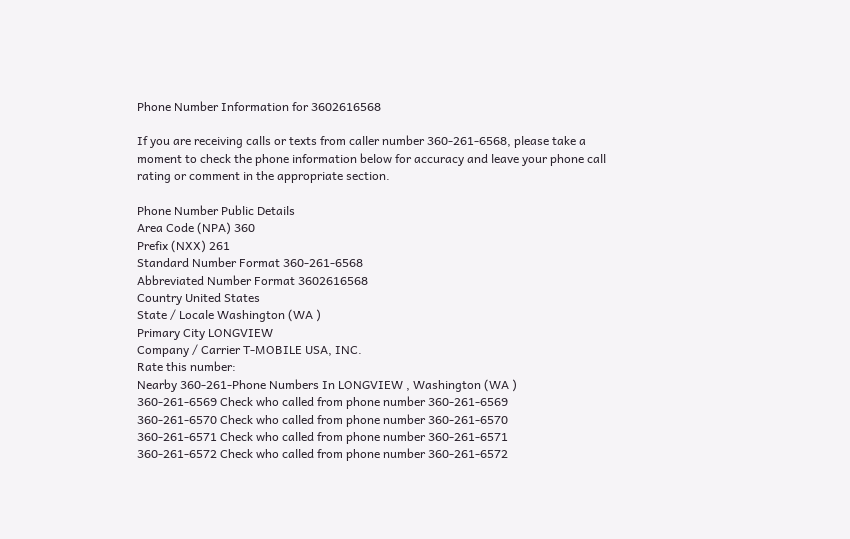Phone Number Information for 3602616568

If you are receiving calls or texts from caller number 360-261-6568, please take a moment to check the phone information below for accuracy and leave your phone call rating or comment in the appropriate section.

Phone Number Public Details
Area Code (NPA) 360
Prefix (NXX) 261
Standard Number Format 360-261-6568
Abbreviated Number Format 3602616568
Country United States
State / Locale Washington (WA )
Primary City LONGVIEW
Company / Carrier T-MOBILE USA, INC.
Rate this number:
Nearby 360-261-Phone Numbers In LONGVIEW , Washington (WA )
360-261-6569 Check who called from phone number 360-261-6569
360-261-6570 Check who called from phone number 360-261-6570
360-261-6571 Check who called from phone number 360-261-6571
360-261-6572 Check who called from phone number 360-261-6572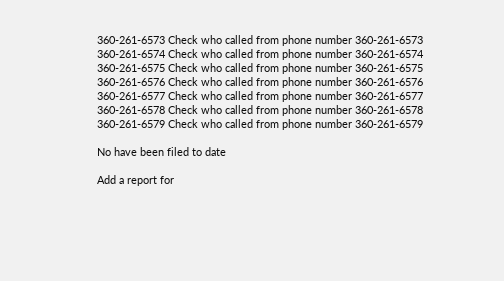360-261-6573 Check who called from phone number 360-261-6573
360-261-6574 Check who called from phone number 360-261-6574
360-261-6575 Check who called from phone number 360-261-6575
360-261-6576 Check who called from phone number 360-261-6576
360-261-6577 Check who called from phone number 360-261-6577
360-261-6578 Check who called from phone number 360-261-6578
360-261-6579 Check who called from phone number 360-261-6579

No have been filed to date

Add a report for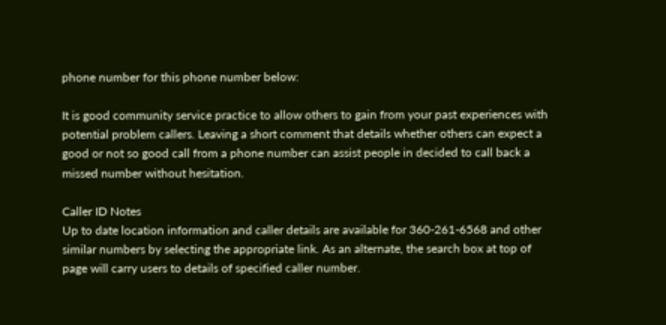phone number for this phone number below:

It is good community service practice to allow others to gain from your past experiences with potential problem callers. Leaving a short comment that details whether others can expect a good or not so good call from a phone number can assist people in decided to call back a missed number without hesitation.

Caller ID Notes
Up to date location information and caller details are available for 360-261-6568 and other similar numbers by selecting the appropriate link. As an alternate, the search box at top of page will carry users to details of specified caller number.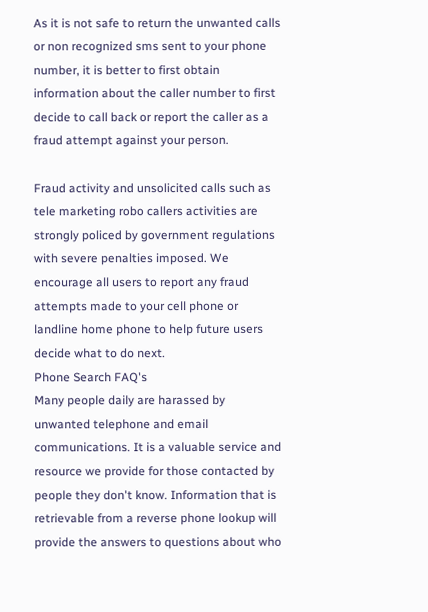As it is not safe to return the unwanted calls or non recognized sms sent to your phone number, it is better to first obtain information about the caller number to first decide to call back or report the caller as a fraud attempt against your person.

Fraud activity and unsolicited calls such as tele marketing robo callers activities are strongly policed by government regulations with severe penalties imposed. We encourage all users to report any fraud attempts made to your cell phone or landline home phone to help future users decide what to do next.
Phone Search FAQ's
Many people daily are harassed by unwanted telephone and email communications. It is a valuable service and resource we provide for those contacted by people they don't know. Information that is retrievable from a reverse phone lookup will provide the answers to questions about who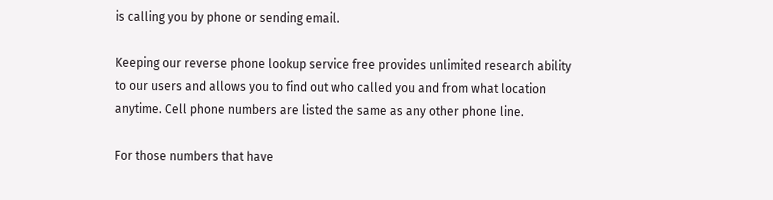is calling you by phone or sending email.

Keeping our reverse phone lookup service free provides unlimited research ability to our users and allows you to find out who called you and from what location anytime. Cell phone numbers are listed the same as any other phone line.

For those numbers that have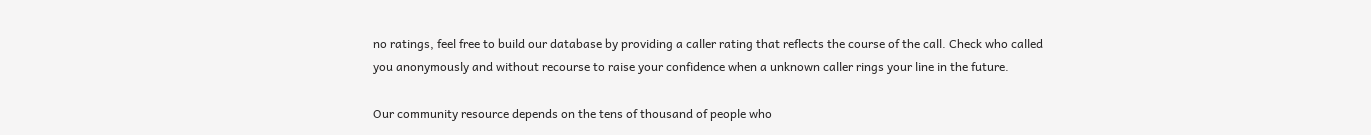no ratings, feel free to build our database by providing a caller rating that reflects the course of the call. Check who called you anonymously and without recourse to raise your confidence when a unknown caller rings your line in the future.

Our community resource depends on the tens of thousand of people who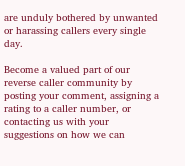are unduly bothered by unwanted or harassing callers every single day.

Become a valued part of our reverse caller community by posting your comment, assigning a rating to a caller number, or contacting us with your suggestions on how we can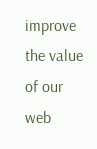improve the value of our web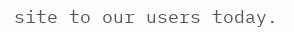site to our users today.